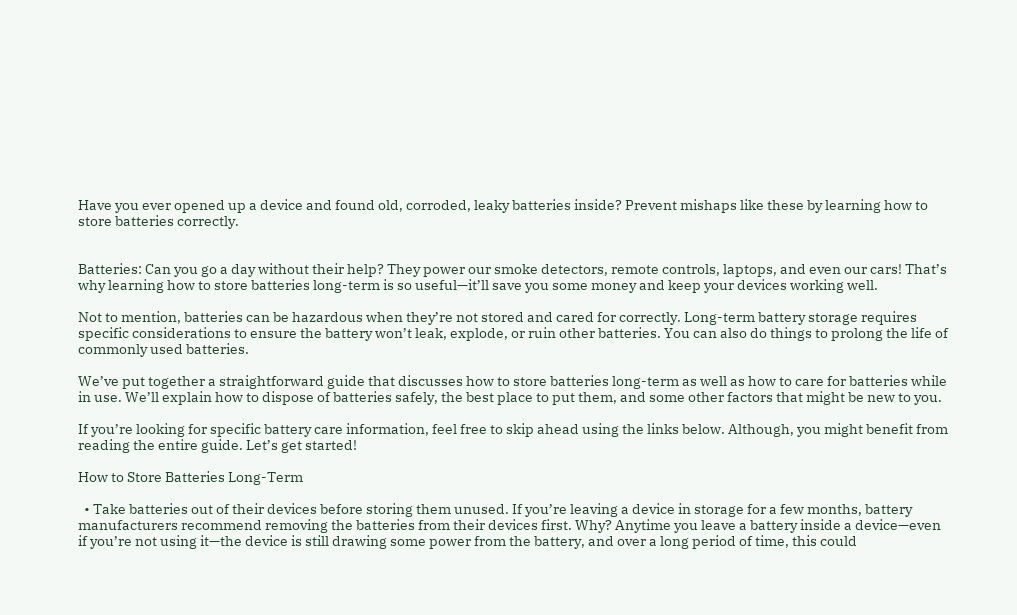Have you ever opened up a device and found old, corroded, leaky batteries inside? Prevent mishaps like these by learning how to store batteries correctly.


Batteries: Can you go a day without their help? They power our smoke detectors, remote controls, laptops, and even our cars! That’s why learning how to store batteries long-term is so useful—it’ll save you some money and keep your devices working well.

Not to mention, batteries can be hazardous when they’re not stored and cared for correctly. Long-term battery storage requires specific considerations to ensure the battery won’t leak, explode, or ruin other batteries. You can also do things to prolong the life of commonly used batteries.

We’ve put together a straightforward guide that discusses how to store batteries long-term as well as how to care for batteries while in use. We’ll explain how to dispose of batteries safely, the best place to put them, and some other factors that might be new to you.

If you’re looking for specific battery care information, feel free to skip ahead using the links below. Although, you might benefit from reading the entire guide. Let’s get started!

How to Store Batteries Long-Term

  • Take batteries out of their devices before storing them unused. If you’re leaving a device in storage for a few months, battery manufacturers recommend removing the batteries from their devices first. Why? Anytime you leave a battery inside a device—even if you’re not using it—the device is still drawing some power from the battery, and over a long period of time, this could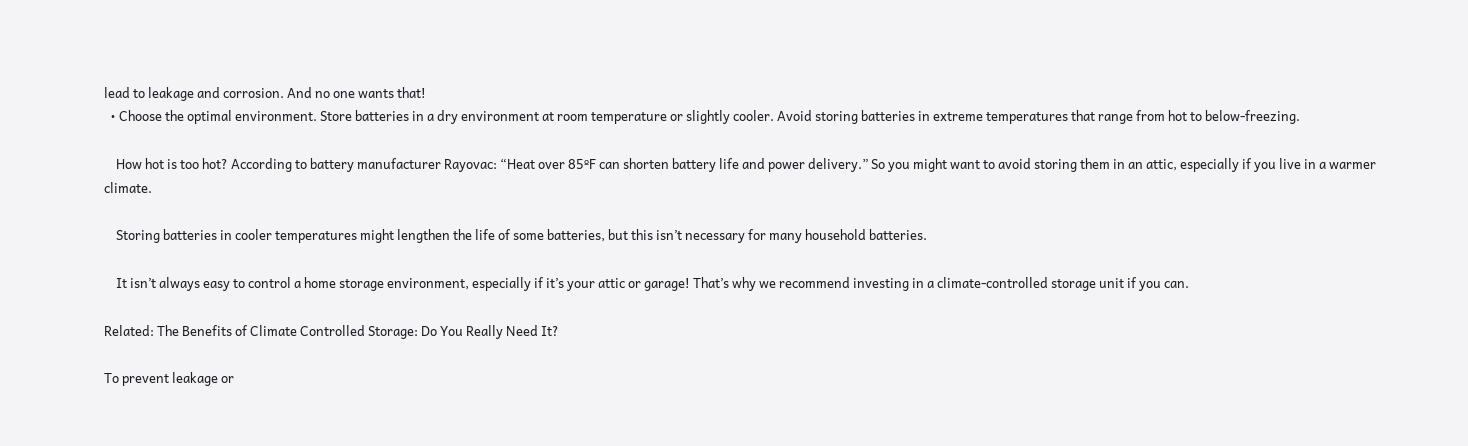lead to leakage and corrosion. And no one wants that!
  • Choose the optimal environment. Store batteries in a dry environment at room temperature or slightly cooler. Avoid storing batteries in extreme temperatures that range from hot to below-freezing.

    How hot is too hot? According to battery manufacturer Rayovac: “Heat over 85ºF can shorten battery life and power delivery.” So you might want to avoid storing them in an attic, especially if you live in a warmer climate.

    Storing batteries in cooler temperatures might lengthen the life of some batteries, but this isn’t necessary for many household batteries.

    It isn’t always easy to control a home storage environment, especially if it’s your attic or garage! That’s why we recommend investing in a climate-controlled storage unit if you can.

Related: The Benefits of Climate Controlled Storage: Do You Really Need It?

To prevent leakage or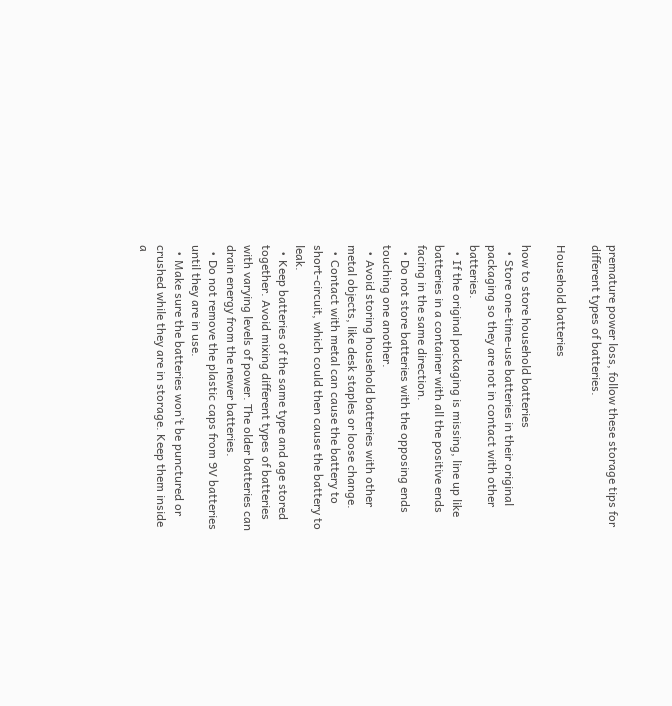premature power loss, follow these storage tips for different types of batteries.

Household batteries

how to store household batteries
  • Store one-time-use batteries in their original packaging so they are not in contact with other batteries.
  • If the original packaging is missing, line up like batteries in a container with all the positive ends facing in the same direction.
  • Do not store batteries with the opposing ends touching one another.
  • Avoid storing household batteries with other metal objects, like desk staples or loose change.
  • Contact with metal can cause the battery to short-circuit, which could then cause the battery to leak.
  • Keep batteries of the same type and age stored together. Avoid mixing different types of batteries with varying levels of power. The older batteries can drain energy from the newer batteries.
  • Do not remove the plastic caps from 9V batteries until they are in use.
  • Make sure the batteries won’t be punctured or crushed while they are in storage. Keep them inside a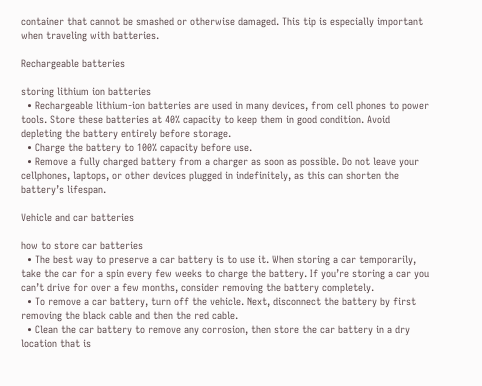container that cannot be smashed or otherwise damaged. This tip is especially important when traveling with batteries.

Rechargeable batteries

storing lithium ion batteries
  • Rechargeable lithium-ion batteries are used in many devices, from cell phones to power tools. Store these batteries at 40% capacity to keep them in good condition. Avoid depleting the battery entirely before storage.
  • Charge the battery to 100% capacity before use.
  • Remove a fully charged battery from a charger as soon as possible. Do not leave your cellphones, laptops, or other devices plugged in indefinitely, as this can shorten the battery’s lifespan.

Vehicle and car batteries

how to store car batteries
  • The best way to preserve a car battery is to use it. When storing a car temporarily, take the car for a spin every few weeks to charge the battery. If you’re storing a car you can’t drive for over a few months, consider removing the battery completely.
  • To remove a car battery, turn off the vehicle. Next, disconnect the battery by first removing the black cable and then the red cable.
  • Clean the car battery to remove any corrosion, then store the car battery in a dry location that is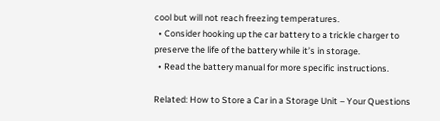cool but will not reach freezing temperatures.
  • Consider hooking up the car battery to a trickle charger to preserve the life of the battery while it’s in storage.
  • Read the battery manual for more specific instructions.

Related: How to Store a Car in a Storage Unit – Your Questions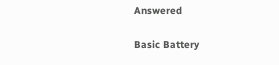Answered

Basic Battery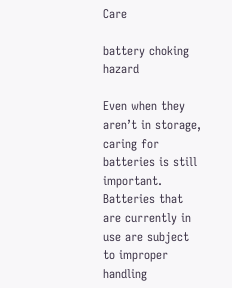Care

battery choking hazard

Even when they aren’t in storage, caring for batteries is still important. Batteries that are currently in use are subject to improper handling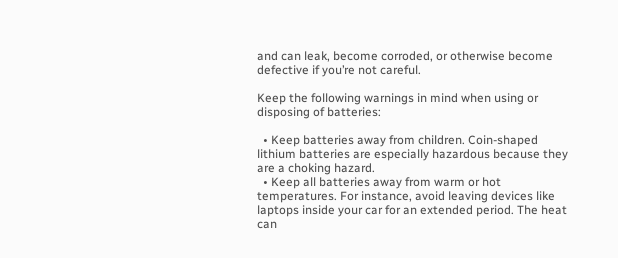and can leak, become corroded, or otherwise become defective if you’re not careful.

Keep the following warnings in mind when using or disposing of batteries:

  • Keep batteries away from children. Coin-shaped lithium batteries are especially hazardous because they are a choking hazard.
  • Keep all batteries away from warm or hot temperatures. For instance, avoid leaving devices like laptops inside your car for an extended period. The heat can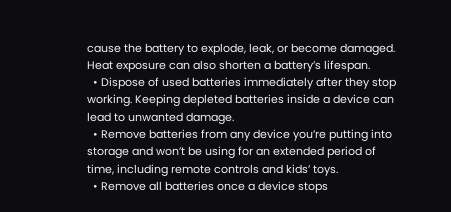cause the battery to explode, leak, or become damaged. Heat exposure can also shorten a battery’s lifespan.
  • Dispose of used batteries immediately after they stop working. Keeping depleted batteries inside a device can lead to unwanted damage.
  • Remove batteries from any device you’re putting into storage and won’t be using for an extended period of time, including remote controls and kids’ toys.
  • Remove all batteries once a device stops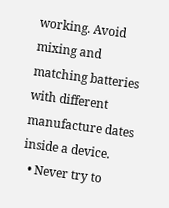working. Avoid mixing and matching batteries with different manufacture dates inside a device.
  • Never try to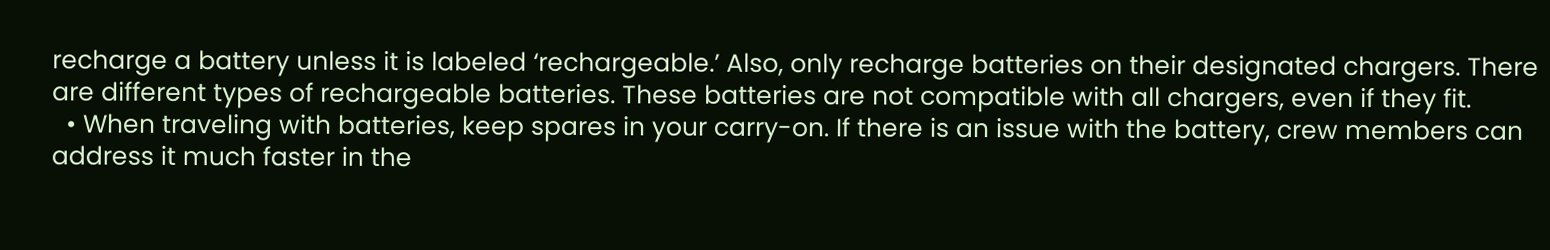recharge a battery unless it is labeled ‘rechargeable.’ Also, only recharge batteries on their designated chargers. There are different types of rechargeable batteries. These batteries are not compatible with all chargers, even if they fit.
  • When traveling with batteries, keep spares in your carry-on. If there is an issue with the battery, crew members can address it much faster in the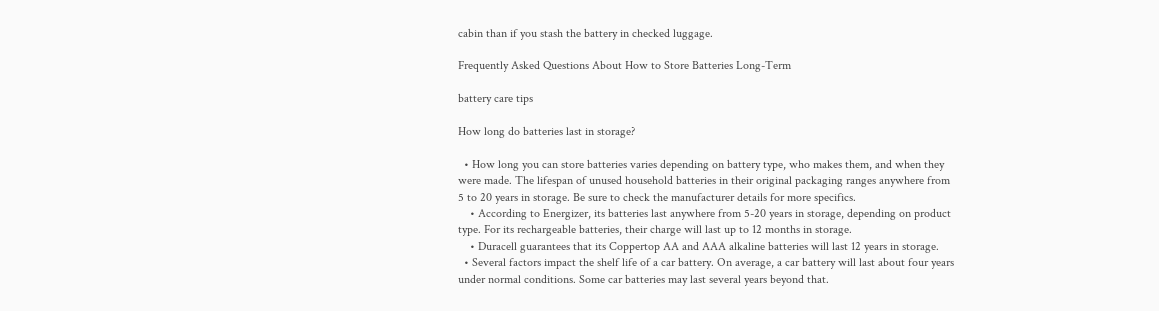cabin than if you stash the battery in checked luggage.

Frequently Asked Questions About How to Store Batteries Long-Term

battery care tips

How long do batteries last in storage?

  • How long you can store batteries varies depending on battery type, who makes them, and when they were made. The lifespan of unused household batteries in their original packaging ranges anywhere from 5 to 20 years in storage. Be sure to check the manufacturer details for more specifics.
    • According to Energizer, its batteries last anywhere from 5-20 years in storage, depending on product type. For its rechargeable batteries, their charge will last up to 12 months in storage.
    • Duracell guarantees that its Coppertop AA and AAA alkaline batteries will last 12 years in storage.
  • Several factors impact the shelf life of a car battery. On average, a car battery will last about four years under normal conditions. Some car batteries may last several years beyond that.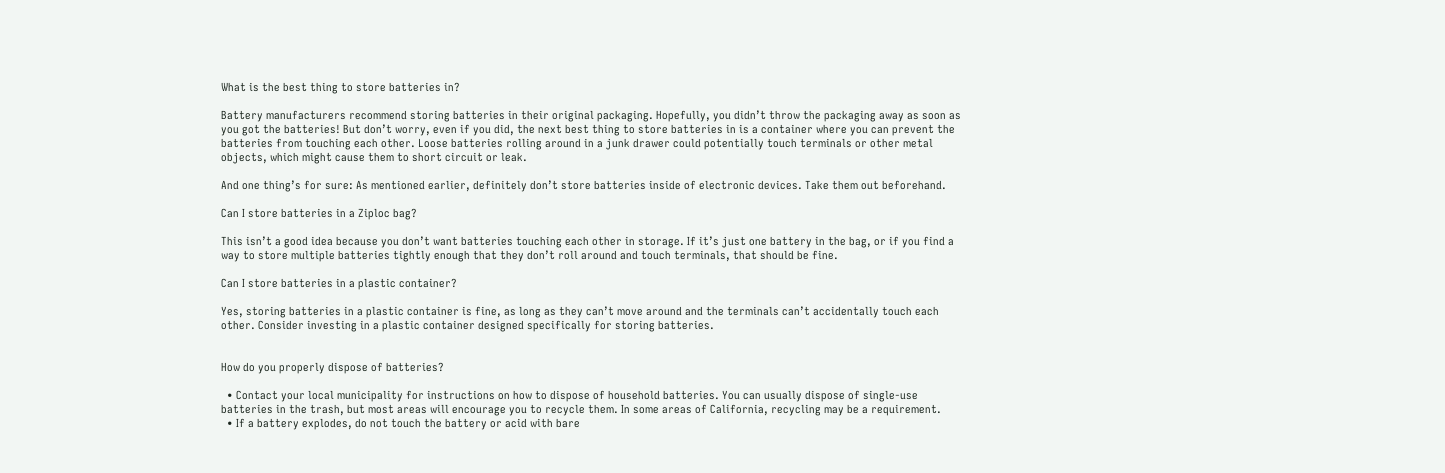What is the best thing to store batteries in?

Battery manufacturers recommend storing batteries in their original packaging. Hopefully, you didn’t throw the packaging away as soon as you got the batteries! But don’t worry, even if you did, the next best thing to store batteries in is a container where you can prevent the batteries from touching each other. Loose batteries rolling around in a junk drawer could potentially touch terminals or other metal objects, which might cause them to short circuit or leak.

And one thing’s for sure: As mentioned earlier, definitely don’t store batteries inside of electronic devices. Take them out beforehand.

Can I store batteries in a Ziploc bag?

This isn’t a good idea because you don’t want batteries touching each other in storage. If it’s just one battery in the bag, or if you find a way to store multiple batteries tightly enough that they don’t roll around and touch terminals, that should be fine.

Can I store batteries in a plastic container?

Yes, storing batteries in a plastic container is fine, as long as they can’t move around and the terminals can’t accidentally touch each other. Consider investing in a plastic container designed specifically for storing batteries.


How do you properly dispose of batteries?

  • Contact your local municipality for instructions on how to dispose of household batteries. You can usually dispose of single-use batteries in the trash, but most areas will encourage you to recycle them. In some areas of California, recycling may be a requirement.
  • If a battery explodes, do not touch the battery or acid with bare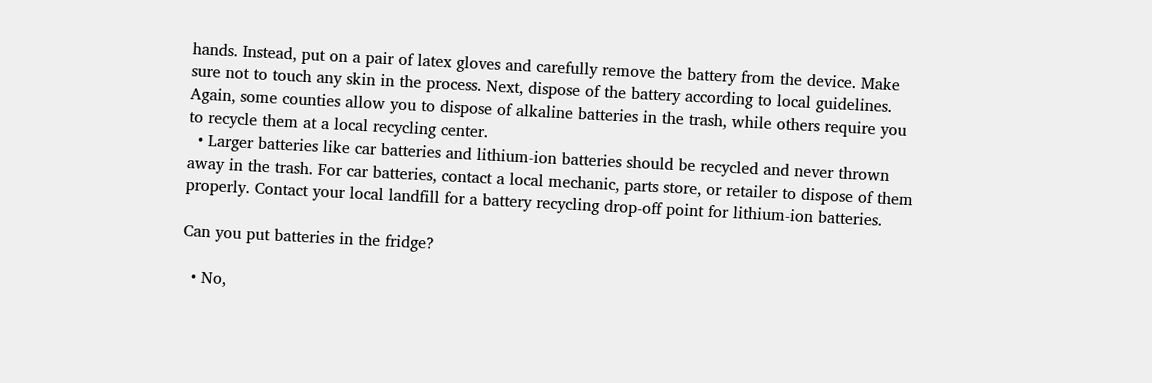hands. Instead, put on a pair of latex gloves and carefully remove the battery from the device. Make sure not to touch any skin in the process. Next, dispose of the battery according to local guidelines. Again, some counties allow you to dispose of alkaline batteries in the trash, while others require you to recycle them at a local recycling center.
  • Larger batteries like car batteries and lithium-ion batteries should be recycled and never thrown away in the trash. For car batteries, contact a local mechanic, parts store, or retailer to dispose of them properly. Contact your local landfill for a battery recycling drop-off point for lithium-ion batteries.

Can you put batteries in the fridge?

  • No,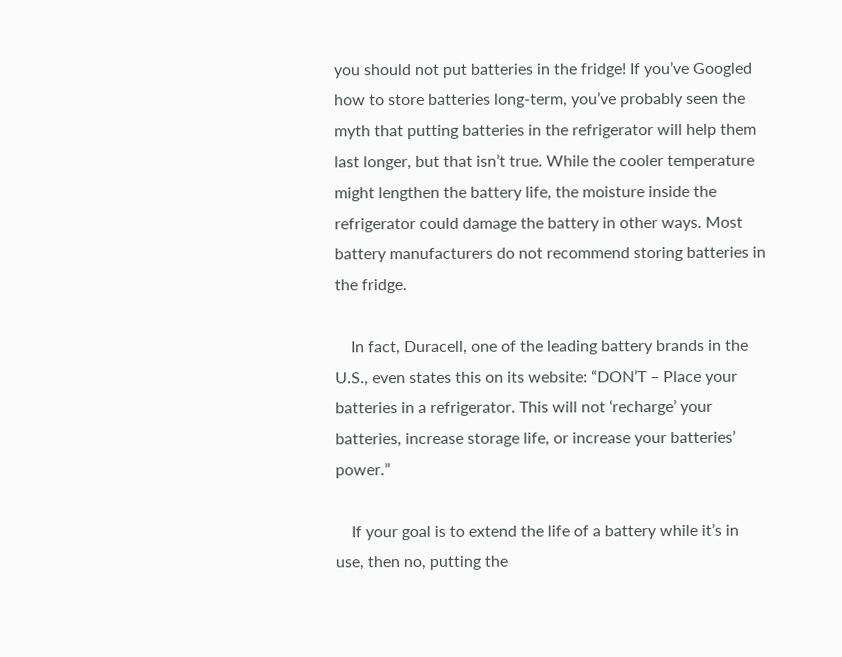you should not put batteries in the fridge! If you’ve Googled how to store batteries long-term, you’ve probably seen the myth that putting batteries in the refrigerator will help them last longer, but that isn’t true. While the cooler temperature might lengthen the battery life, the moisture inside the refrigerator could damage the battery in other ways. Most battery manufacturers do not recommend storing batteries in the fridge.

    In fact, Duracell, one of the leading battery brands in the U.S., even states this on its website: “DON’T – Place your batteries in a refrigerator. This will not ‘recharge’ your batteries, increase storage life, or increase your batteries’ power.”

    If your goal is to extend the life of a battery while it’s in use, then no, putting the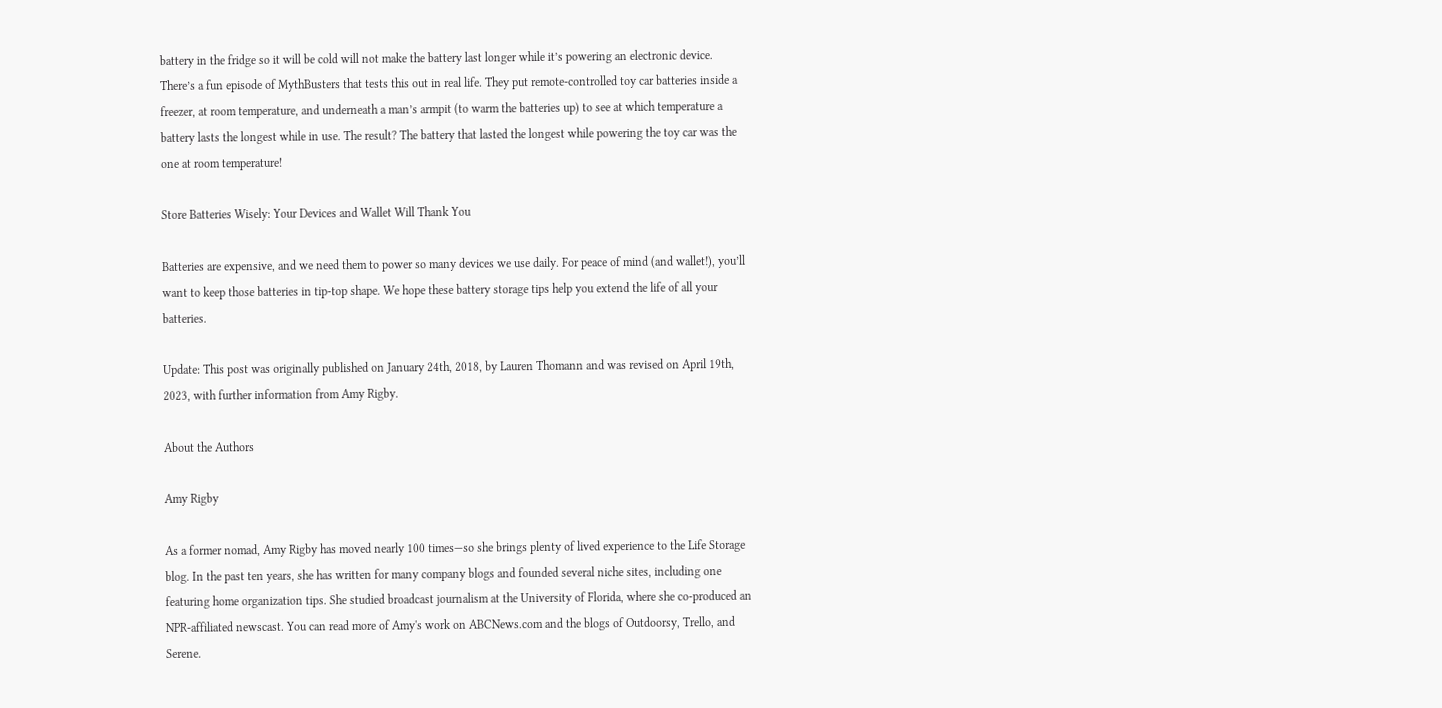battery in the fridge so it will be cold will not make the battery last longer while it’s powering an electronic device. There’s a fun episode of MythBusters that tests this out in real life. They put remote-controlled toy car batteries inside a freezer, at room temperature, and underneath a man’s armpit (to warm the batteries up) to see at which temperature a battery lasts the longest while in use. The result? The battery that lasted the longest while powering the toy car was the one at room temperature!

Store Batteries Wisely: Your Devices and Wallet Will Thank You

Batteries are expensive, and we need them to power so many devices we use daily. For peace of mind (and wallet!), you’ll want to keep those batteries in tip-top shape. We hope these battery storage tips help you extend the life of all your batteries.

Update: This post was originally published on January 24th, 2018, by Lauren Thomann and was revised on April 19th, 2023, with further information from Amy Rigby.

About the Authors

Amy Rigby

As a former nomad, Amy Rigby has moved nearly 100 times—so she brings plenty of lived experience to the Life Storage blog. In the past ten years, she has written for many company blogs and founded several niche sites, including one featuring home organization tips. She studied broadcast journalism at the University of Florida, where she co-produced an NPR-affiliated newscast. You can read more of Amy's work on ABCNews.com and the blogs of Outdoorsy, Trello, and Serene.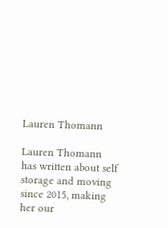Lauren Thomann

Lauren Thomann has written about self storage and moving since 2015, making her our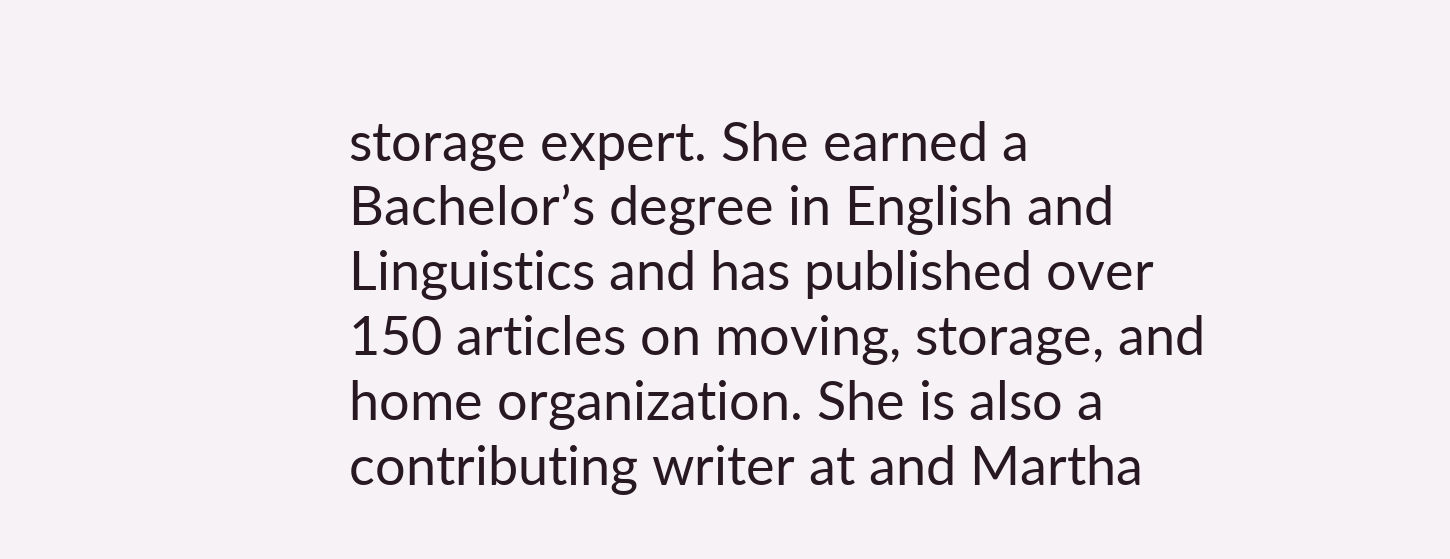storage expert. She earned a Bachelor’s degree in English and Linguistics and has published over 150 articles on moving, storage, and home organization. She is also a contributing writer at and Martha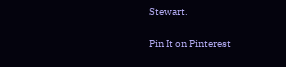Stewart.

Pin It on Pinterest